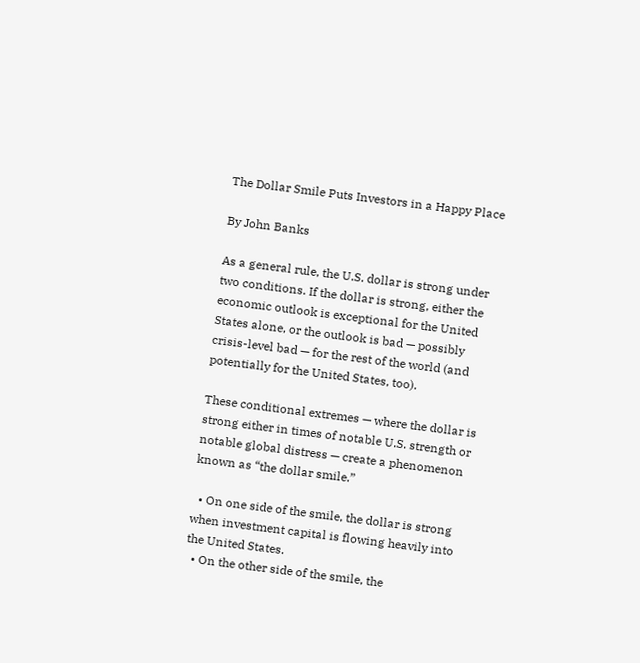The Dollar Smile Puts Investors in a Happy Place

By John Banks

As a general rule, the U.S. dollar is strong under two conditions. If the dollar is strong, either the economic outlook is exceptional for the United States alone, or the outlook is bad — possibly crisis-level bad — for the rest of the world (and potentially for the United States, too).

These conditional extremes — where the dollar is strong either in times of notable U.S. strength or notable global distress — create a phenomenon known as “the dollar smile.”

  • On one side of the smile, the dollar is strong when investment capital is flowing heavily into the United States.
  • On the other side of the smile, the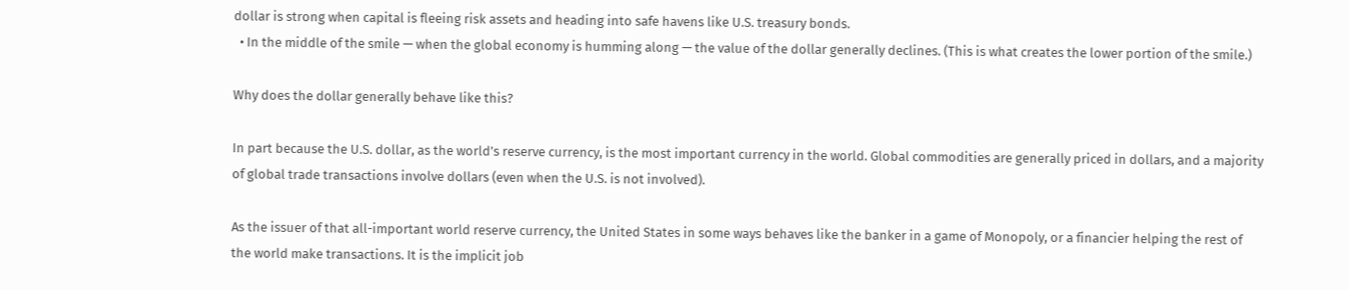dollar is strong when capital is fleeing risk assets and heading into safe havens like U.S. treasury bonds.
  • In the middle of the smile — when the global economy is humming along — the value of the dollar generally declines. (This is what creates the lower portion of the smile.)

Why does the dollar generally behave like this?

In part because the U.S. dollar, as the world’s reserve currency, is the most important currency in the world. Global commodities are generally priced in dollars, and a majority of global trade transactions involve dollars (even when the U.S. is not involved).

As the issuer of that all-important world reserve currency, the United States in some ways behaves like the banker in a game of Monopoly, or a financier helping the rest of the world make transactions. It is the implicit job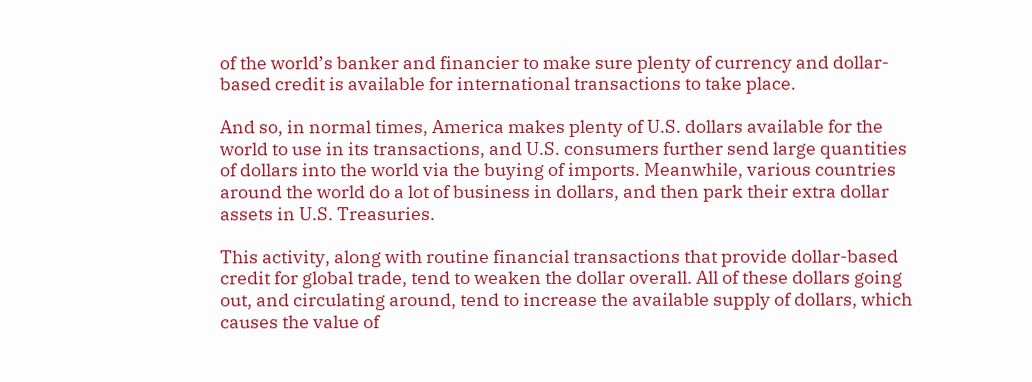of the world’s banker and financier to make sure plenty of currency and dollar-based credit is available for international transactions to take place.

And so, in normal times, America makes plenty of U.S. dollars available for the world to use in its transactions, and U.S. consumers further send large quantities of dollars into the world via the buying of imports. Meanwhile, various countries around the world do a lot of business in dollars, and then park their extra dollar assets in U.S. Treasuries.

This activity, along with routine financial transactions that provide dollar-based credit for global trade, tend to weaken the dollar overall. All of these dollars going out, and circulating around, tend to increase the available supply of dollars, which causes the value of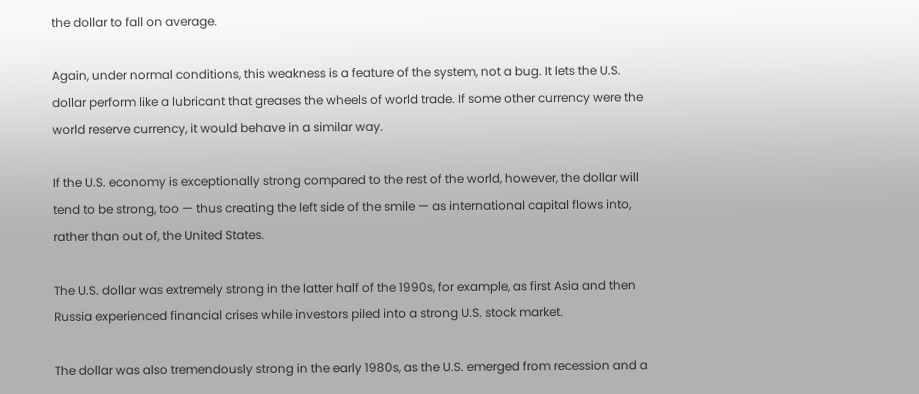the dollar to fall on average.

Again, under normal conditions, this weakness is a feature of the system, not a bug. It lets the U.S. dollar perform like a lubricant that greases the wheels of world trade. If some other currency were the world reserve currency, it would behave in a similar way.

If the U.S. economy is exceptionally strong compared to the rest of the world, however, the dollar will tend to be strong, too — thus creating the left side of the smile — as international capital flows into, rather than out of, the United States.

The U.S. dollar was extremely strong in the latter half of the 1990s, for example, as first Asia and then Russia experienced financial crises while investors piled into a strong U.S. stock market.

The dollar was also tremendously strong in the early 1980s, as the U.S. emerged from recession and a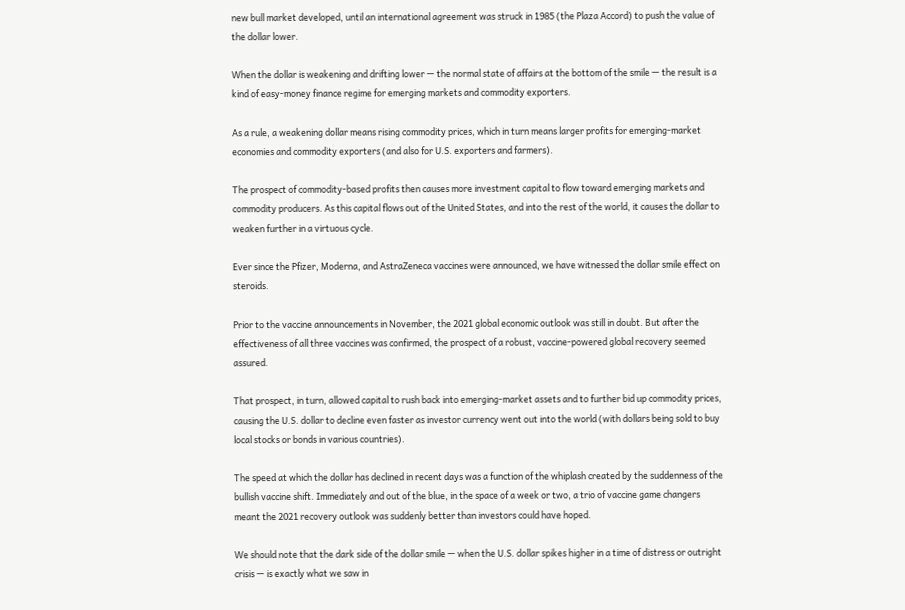new bull market developed, until an international agreement was struck in 1985 (the Plaza Accord) to push the value of the dollar lower.

When the dollar is weakening and drifting lower — the normal state of affairs at the bottom of the smile — the result is a kind of easy-money finance regime for emerging markets and commodity exporters.

As a rule, a weakening dollar means rising commodity prices, which in turn means larger profits for emerging-market economies and commodity exporters (and also for U.S. exporters and farmers).

The prospect of commodity-based profits then causes more investment capital to flow toward emerging markets and commodity producers. As this capital flows out of the United States, and into the rest of the world, it causes the dollar to weaken further in a virtuous cycle.

Ever since the Pfizer, Moderna, and AstraZeneca vaccines were announced, we have witnessed the dollar smile effect on steroids.

Prior to the vaccine announcements in November, the 2021 global economic outlook was still in doubt. But after the effectiveness of all three vaccines was confirmed, the prospect of a robust, vaccine-powered global recovery seemed assured.

That prospect, in turn, allowed capital to rush back into emerging-market assets and to further bid up commodity prices, causing the U.S. dollar to decline even faster as investor currency went out into the world (with dollars being sold to buy local stocks or bonds in various countries).

The speed at which the dollar has declined in recent days was a function of the whiplash created by the suddenness of the bullish vaccine shift. Immediately and out of the blue, in the space of a week or two, a trio of vaccine game changers meant the 2021 recovery outlook was suddenly better than investors could have hoped.

We should note that the dark side of the dollar smile — when the U.S. dollar spikes higher in a time of distress or outright crisis — is exactly what we saw in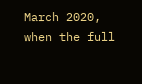March 2020, when the full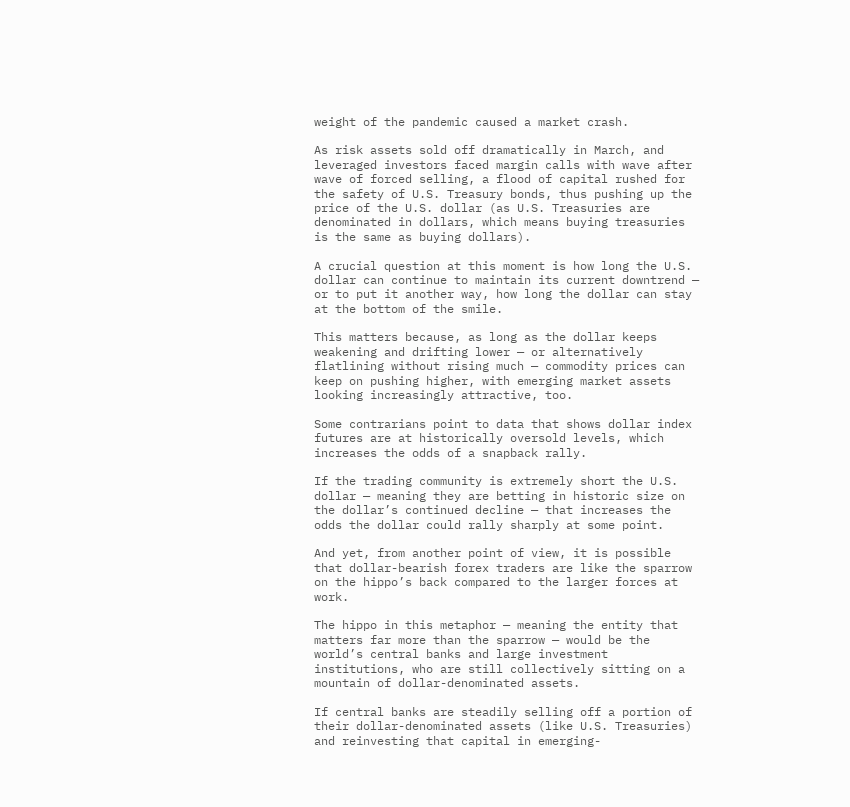weight of the pandemic caused a market crash.

As risk assets sold off dramatically in March, and leveraged investors faced margin calls with wave after wave of forced selling, a flood of capital rushed for the safety of U.S. Treasury bonds, thus pushing up the price of the U.S. dollar (as U.S. Treasuries are denominated in dollars, which means buying treasuries is the same as buying dollars).

A crucial question at this moment is how long the U.S. dollar can continue to maintain its current downtrend — or to put it another way, how long the dollar can stay at the bottom of the smile.

This matters because, as long as the dollar keeps weakening and drifting lower — or alternatively flatlining without rising much — commodity prices can keep on pushing higher, with emerging market assets looking increasingly attractive, too.

Some contrarians point to data that shows dollar index futures are at historically oversold levels, which increases the odds of a snapback rally.

If the trading community is extremely short the U.S. dollar — meaning they are betting in historic size on the dollar’s continued decline — that increases the odds the dollar could rally sharply at some point.

And yet, from another point of view, it is possible that dollar-bearish forex traders are like the sparrow on the hippo’s back compared to the larger forces at work.

The hippo in this metaphor — meaning the entity that matters far more than the sparrow — would be the world’s central banks and large investment institutions, who are still collectively sitting on a mountain of dollar-denominated assets.

If central banks are steadily selling off a portion of their dollar-denominated assets (like U.S. Treasuries) and reinvesting that capital in emerging-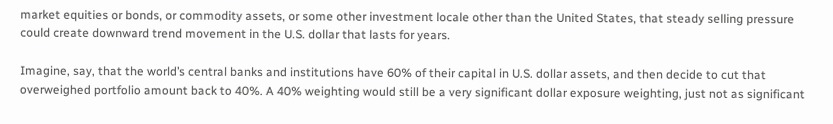market equities or bonds, or commodity assets, or some other investment locale other than the United States, that steady selling pressure could create downward trend movement in the U.S. dollar that lasts for years.

Imagine, say, that the world’s central banks and institutions have 60% of their capital in U.S. dollar assets, and then decide to cut that overweighed portfolio amount back to 40%. A 40% weighting would still be a very significant dollar exposure weighting, just not as significant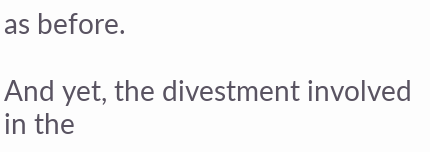as before.

And yet, the divestment involved in the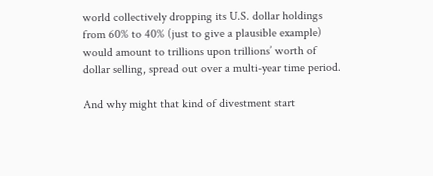world collectively dropping its U.S. dollar holdings from 60% to 40% (just to give a plausible example) would amount to trillions upon trillions’ worth of dollar selling, spread out over a multi-year time period.

And why might that kind of divestment start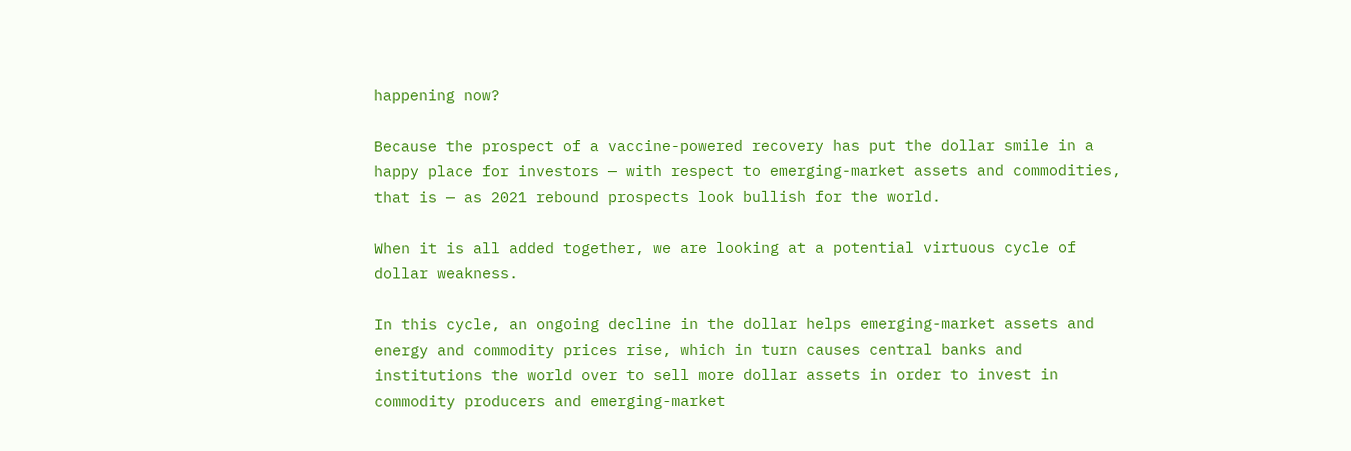happening now?

Because the prospect of a vaccine-powered recovery has put the dollar smile in a happy place for investors — with respect to emerging-market assets and commodities, that is — as 2021 rebound prospects look bullish for the world.

When it is all added together, we are looking at a potential virtuous cycle of dollar weakness.

In this cycle, an ongoing decline in the dollar helps emerging-market assets and energy and commodity prices rise, which in turn causes central banks and institutions the world over to sell more dollar assets in order to invest in commodity producers and emerging-market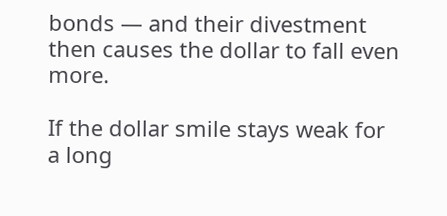bonds — and their divestment then causes the dollar to fall even more.

If the dollar smile stays weak for a long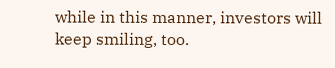while in this manner, investors will keep smiling, too.